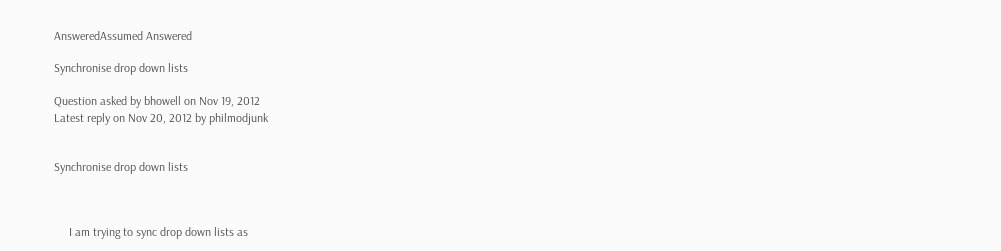AnsweredAssumed Answered

Synchronise drop down lists

Question asked by bhowell on Nov 19, 2012
Latest reply on Nov 20, 2012 by philmodjunk


Synchronise drop down lists



     I am trying to sync drop down lists as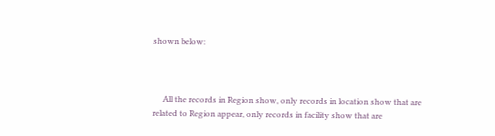shown below:



     All the records in Region show, only records in location show that are related to Region appear, only records in facility show that are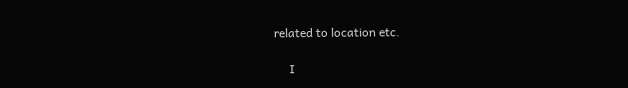related to location etc.

     I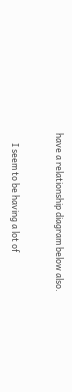have a relationship diagram below also.


     I seem to be having a lot of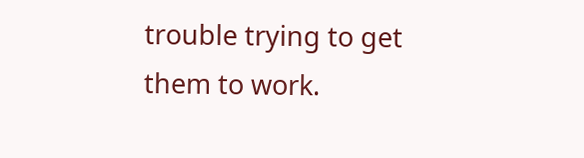trouble trying to get them to work.